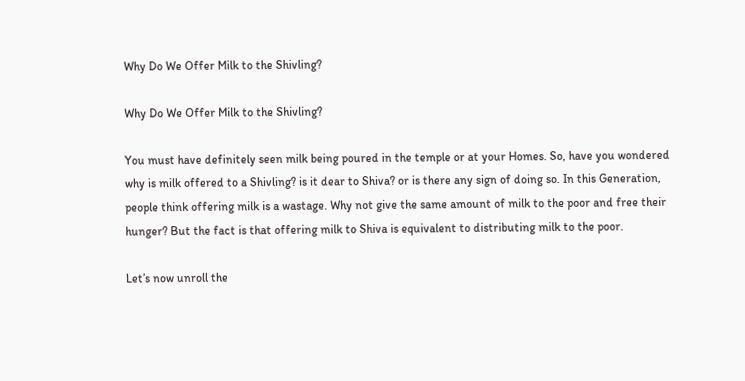Why Do We Offer Milk to the Shivling?

Why Do We Offer Milk to the Shivling?

You must have definitely seen milk being poured in the temple or at your Homes. So, have you wondered why is milk offered to a Shivling? is it dear to Shiva? or is there any sign of doing so. In this Generation, people think offering milk is a wastage. Why not give the same amount of milk to the poor and free their hunger? But the fact is that offering milk to Shiva is equivalent to distributing milk to the poor.

Let’s now unroll the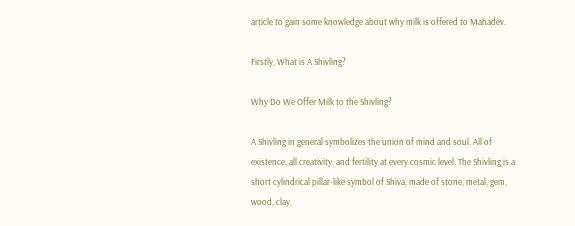article to gain some knowledge about why milk is offered to Mahadev.

Firstly, What is A Shivling?

Why Do We Offer Milk to the Shivling?

A Shivling in general symbolizes the union of mind and soul. All of existence, all creativity, and fertility at every cosmic level. The Shivling is a short cylindrical pillar-like symbol of Shiva, made of stone, metal, gem, wood, clay,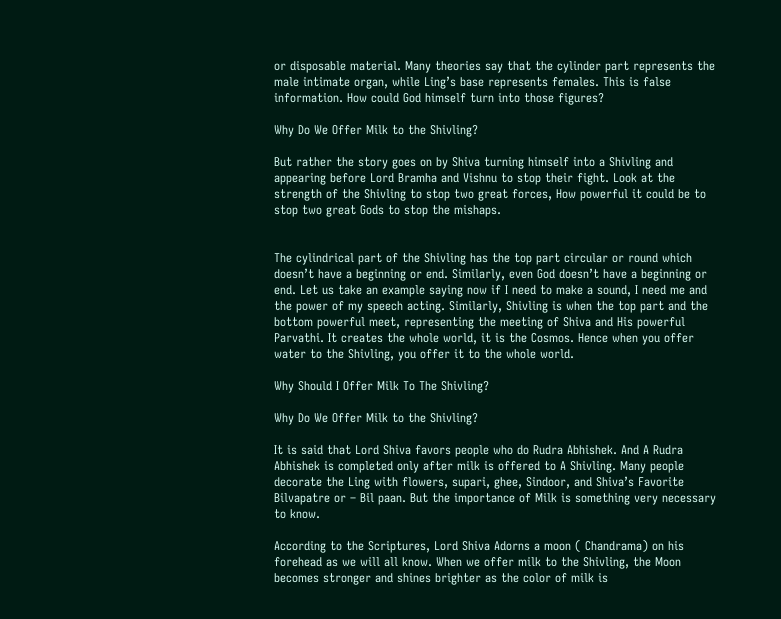or disposable material. Many theories say that the cylinder part represents the male intimate organ, while Ling’s base represents females. This is false information. How could God himself turn into those figures?

Why Do We Offer Milk to the Shivling?

But rather the story goes on by Shiva turning himself into a Shivling and appearing before Lord Bramha and Vishnu to stop their fight. Look at the strength of the Shivling to stop two great forces, How powerful it could be to stop two great Gods to stop the mishaps.


The cylindrical part of the Shivling has the top part circular or round which doesn’t have a beginning or end. Similarly, even God doesn’t have a beginning or end. Let us take an example saying now if I need to make a sound, I need me and the power of my speech acting. Similarly, Shivling is when the top part and the bottom powerful meet, representing the meeting of Shiva and His powerful Parvathi. It creates the whole world, it is the Cosmos. Hence when you offer water to the Shivling, you offer it to the whole world.

Why Should I Offer Milk To The Shivling?

Why Do We Offer Milk to the Shivling?

It is said that Lord Shiva favors people who do Rudra Abhishek. And A Rudra Abhishek is completed only after milk is offered to A Shivling. Many people decorate the Ling with flowers, supari, ghee, Sindoor, and Shiva’s Favorite Bilvapatre or – Bil paan. But the importance of Milk is something very necessary to know.

According to the Scriptures, Lord Shiva Adorns a moon ( Chandrama) on his forehead as we will all know. When we offer milk to the Shivling, the Moon becomes stronger and shines brighter as the color of milk is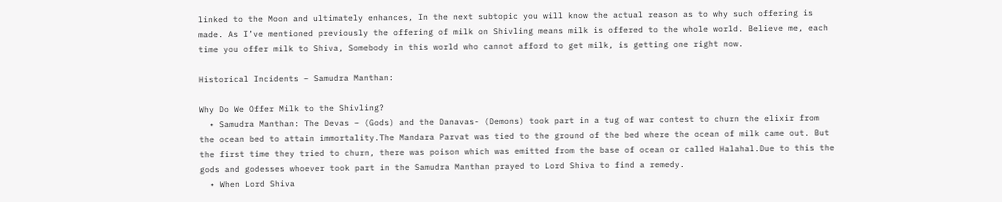linked to the Moon and ultimately enhances, In the next subtopic you will know the actual reason as to why such offering is made. As I’ve mentioned previously the offering of milk on Shivling means milk is offered to the whole world. Believe me, each time you offer milk to Shiva, Somebody in this world who cannot afford to get milk, is getting one right now.

Historical Incidents – Samudra Manthan:

Why Do We Offer Milk to the Shivling?
  • Samudra Manthan: The Devas – (Gods) and the Danavas- (Demons) took part in a tug of war contest to churn the elixir from the ocean bed to attain immortality.The Mandara Parvat was tied to the ground of the bed where the ocean of milk came out. But the first time they tried to churn, there was poison which was emitted from the base of ocean or called Halahal.Due to this the gods and godesses whoever took part in the Samudra Manthan prayed to Lord Shiva to find a remedy.
  • When Lord Shiva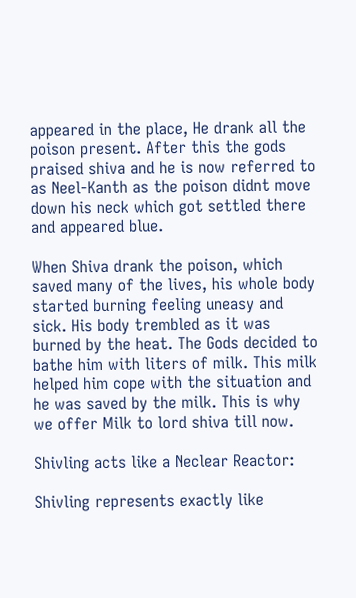appeared in the place, He drank all the poison present. After this the gods praised shiva and he is now referred to as Neel-Kanth as the poison didnt move down his neck which got settled there and appeared blue.

When Shiva drank the poison, which saved many of the lives, his whole body started burning feeling uneasy and sick. His body trembled as it was burned by the heat. The Gods decided to bathe him with liters of milk. This milk helped him cope with the situation and he was saved by the milk. This is why we offer Milk to lord shiva till now.

Shivling acts like a Neclear Reactor:

Shivling represents exactly like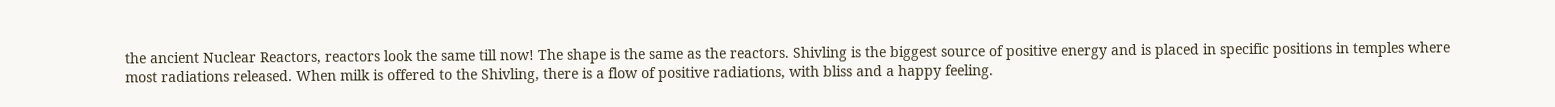the ancient Nuclear Reactors, reactors look the same till now! The shape is the same as the reactors. Shivling is the biggest source of positive energy and is placed in specific positions in temples where most radiations released. When milk is offered to the Shivling, there is a flow of positive radiations, with bliss and a happy feeling.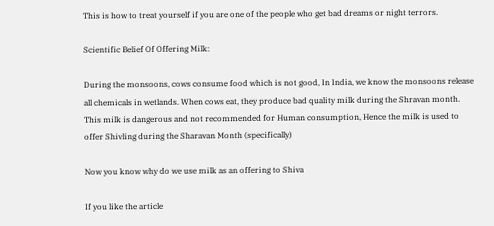This is how to treat yourself if you are one of the people who get bad dreams or night terrors.

Scientific Belief Of Offering Milk:

During the monsoons, cows consume food which is not good, In India, we know the monsoons release all chemicals in wetlands. When cows eat, they produce bad quality milk during the Shravan month. This milk is dangerous and not recommended for Human consumption, Hence the milk is used to offer Shivling during the Sharavan Month (specifically)

Now you know why do we use milk as an offering to Shiva

If you like the article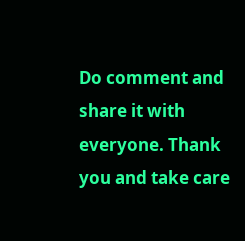Do comment and share it with everyone. Thank you and take care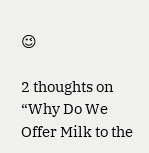😉

2 thoughts on “Why Do We Offer Milk to the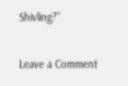Shivling?”

Leave a Comment